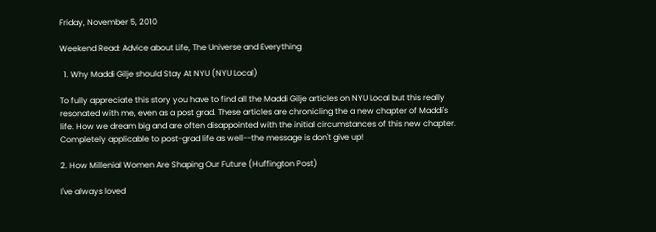Friday, November 5, 2010

Weekend Read: Advice about Life, The Universe and Everything

  1. Why Maddi Gilje should Stay At NYU (NYU Local)

To fully appreciate this story you have to find all the Maddi Gilje articles on NYU Local but this really resonated with me, even as a post grad. These articles are chronicling the a new chapter of Maddi's life. How we dream big and are often disappointed with the initial circumstances of this new chapter. Completely applicable to post-grad life as well--the message is don't give up!

2. How Millenial Women Are Shaping Our Future (Huffington Post)

I've always loved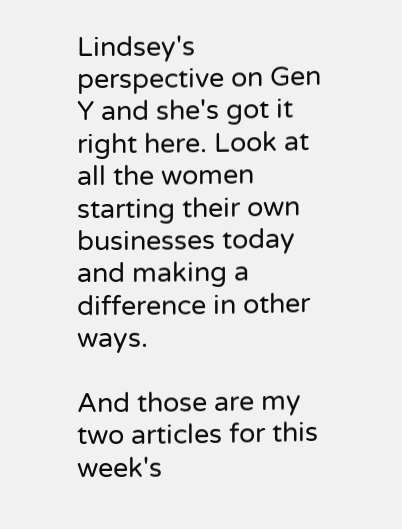Lindsey's perspective on Gen Y and she's got it right here. Look at all the women starting their own businesses today and making a difference in other ways.

And those are my two articles for this week's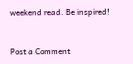weekend read. Be inspired!


Post a Comment